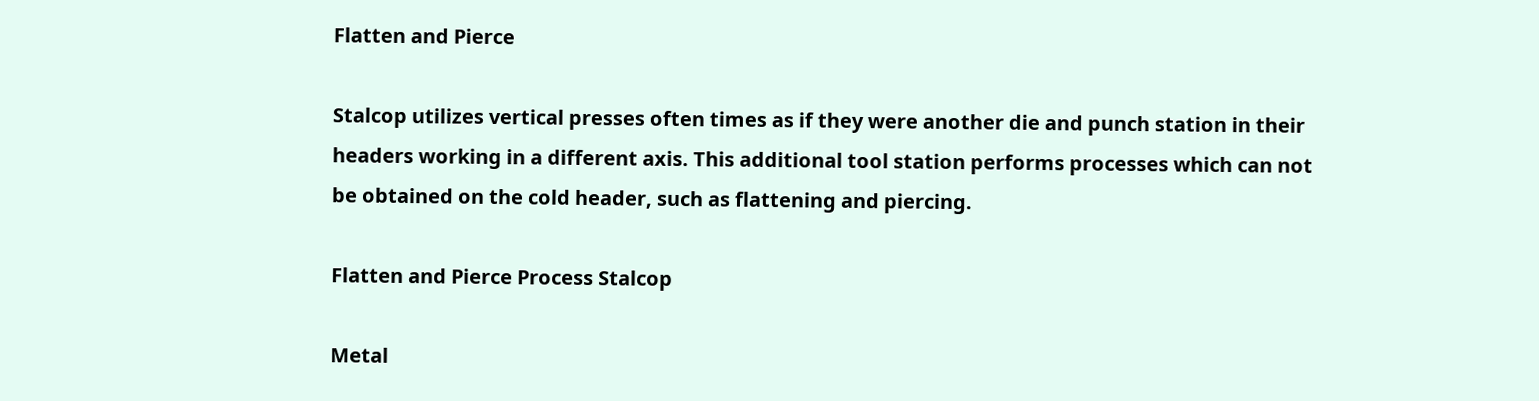Flatten and Pierce

Stalcop utilizes vertical presses often times as if they were another die and punch station in their headers working in a different axis. This additional tool station performs processes which can not be obtained on the cold header, such as flattening and piercing.

Flatten and Pierce Process Stalcop

Metal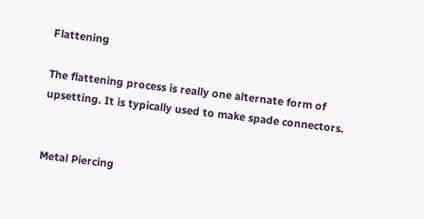Flattening

The flattening process is really one alternate form of upsetting. It is typically used to make spade connectors.


Metal Piercing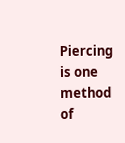Piercing is one method of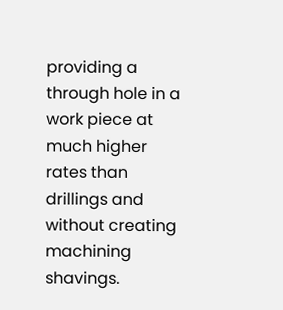providing a through hole in a work piece at much higher rates than drillings and without creating machining shavings.